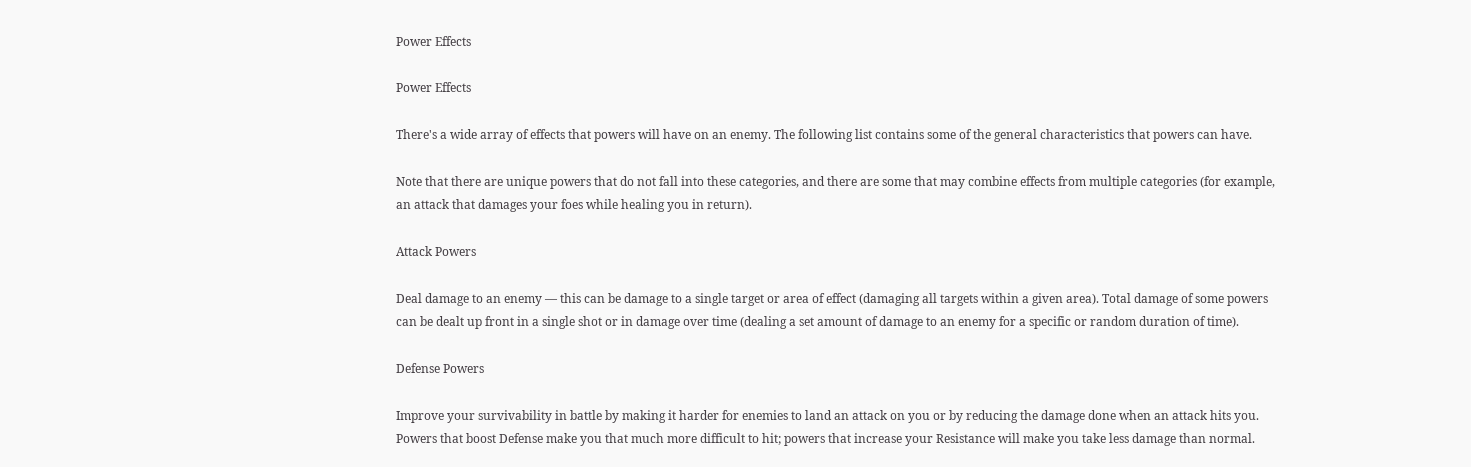Power Effects

Power Effects

There's a wide array of effects that powers will have on an enemy. The following list contains some of the general characteristics that powers can have.

Note that there are unique powers that do not fall into these categories, and there are some that may combine effects from multiple categories (for example, an attack that damages your foes while healing you in return).

Attack Powers

Deal damage to an enemy — this can be damage to a single target or area of effect (damaging all targets within a given area). Total damage of some powers can be dealt up front in a single shot or in damage over time (dealing a set amount of damage to an enemy for a specific or random duration of time).

Defense Powers

Improve your survivability in battle by making it harder for enemies to land an attack on you or by reducing the damage done when an attack hits you. Powers that boost Defense make you that much more difficult to hit; powers that increase your Resistance will make you take less damage than normal.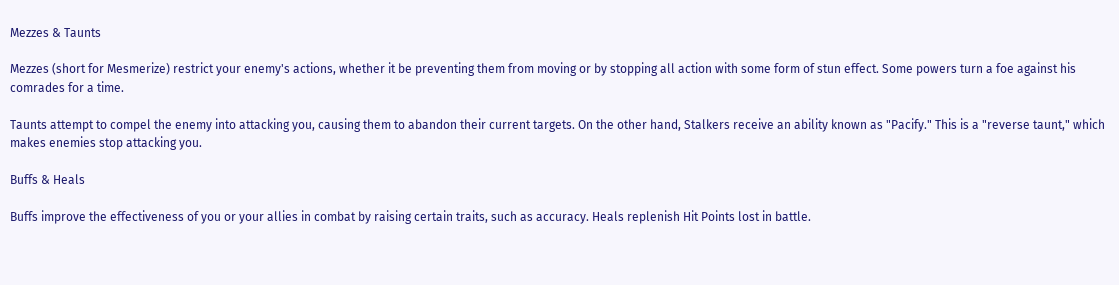Mezzes & Taunts

Mezzes (short for Mesmerize) restrict your enemy's actions, whether it be preventing them from moving or by stopping all action with some form of stun effect. Some powers turn a foe against his comrades for a time.

Taunts attempt to compel the enemy into attacking you, causing them to abandon their current targets. On the other hand, Stalkers receive an ability known as "Pacify." This is a "reverse taunt," which makes enemies stop attacking you.

Buffs & Heals

Buffs improve the effectiveness of you or your allies in combat by raising certain traits, such as accuracy. Heals replenish Hit Points lost in battle.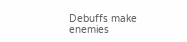Debuffs make enemies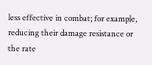less effective in combat; for example, reducing their damage resistance or the rate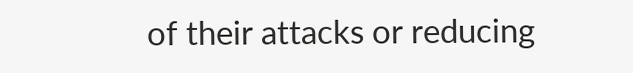of their attacks or reducing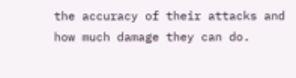the accuracy of their attacks and how much damage they can do.